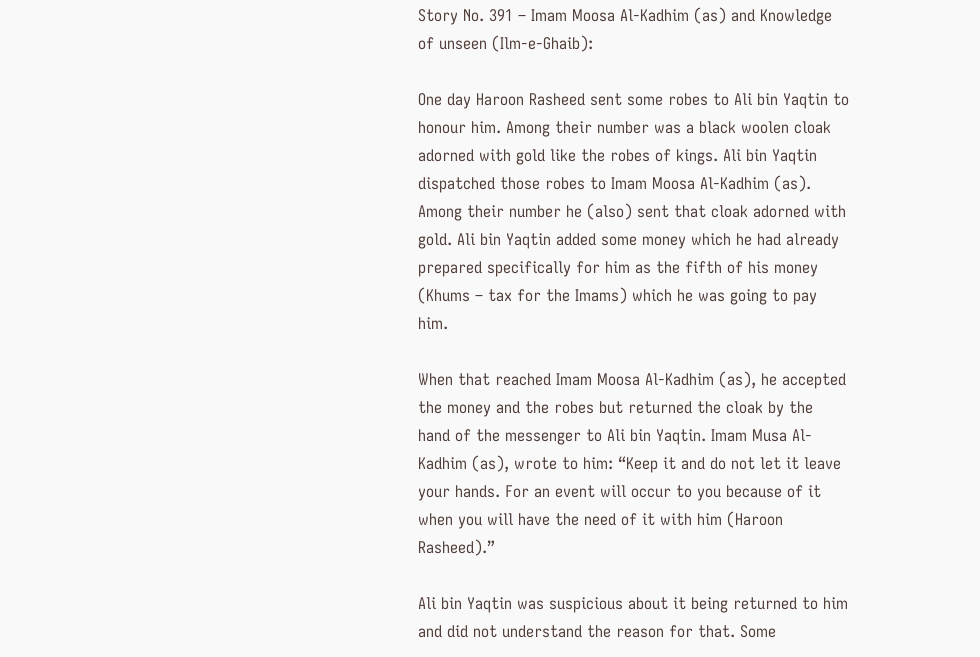Story No. 391 – Imam Moosa Al-Kadhim (as) and Knowledge of unseen (Ilm-e-Ghaib):

One day Haroon Rasheed sent some robes to Ali bin Yaqtin to honour him. Among their number was a black woolen cloak adorned with gold like the robes of kings. Ali bin Yaqtin dispatched those robes to Imam Moosa Al-Kadhim (as). Among their number he (also) sent that cloak adorned with gold. Ali bin Yaqtin added some money which he had already prepared specifically for him as the fifth of his money (Khums – tax for the Imams) which he was going to pay him.

When that reached Imam Moosa Al-Kadhim (as), he accepted the money and the robes but returned the cloak by the hand of the messenger to Ali bin Yaqtin. Imam Musa Al-Kadhim (as), wrote to him: “Keep it and do not let it leave your hands. For an event will occur to you because of it when you will have the need of it with him (Haroon Rasheed).”

Ali bin Yaqtin was suspicious about it being returned to him and did not understand the reason for that. Some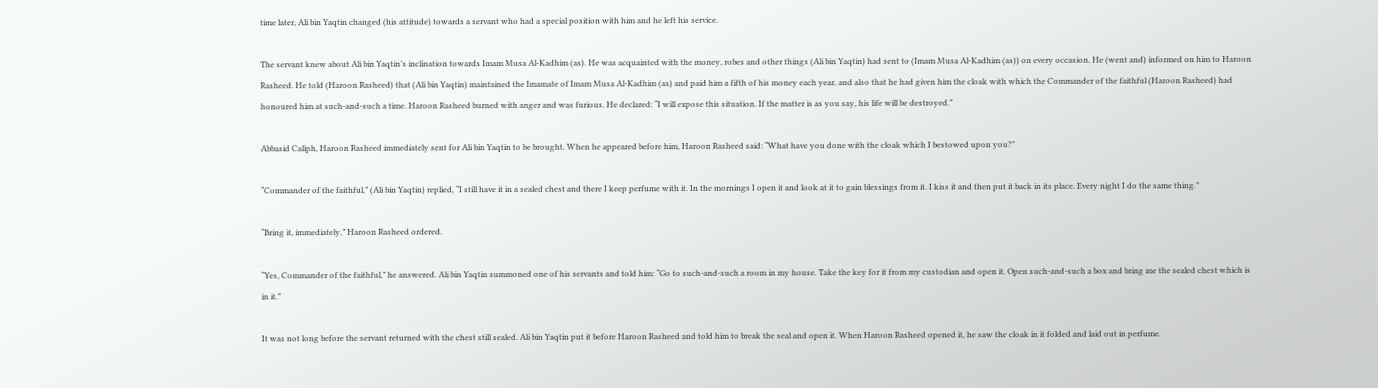time later, Ali bin Yaqtin changed (his attitude) towards a servant who had a special position with him and he left his service.

The servant knew about Ali bin Yaqtin’s inclination towards Imam Musa Al-Kadhim (as). He was acquainted with the money, robes and other things (Ali bin Yaqtin) had sent to (Imam Musa Al-Kadhim (as)) on every occasion. He (went and) informed on him to Haroon Rasheed. He told (Haroon Rasheed) that (Ali bin Yaqtin) maintained the Imamate of Imam Musa Al-Kadhim (as) and paid him a fifth of his money each year, and also that he had given him the cloak with which the Commander of the faithful (Haroon Rasheed) had honoured him at such-and-such a time. Haroon Rasheed burned with anger and was furious. He declared: “I will expose this situation. If the matter is as you say, his life will be destroyed.”

Abbasid Caliph, Haroon Rasheed immediately sent for Ali bin Yaqtin to be brought. When he appeared before him, Haroon Rasheed said: “What have you done with the cloak which I bestowed upon you?”

“Commander of the faithful,” (Ali bin Yaqtin) replied, “I still have it in a sealed chest and there I keep perfume with it. In the mornings I open it and look at it to gain blessings from it. I kiss it and then put it back in its place. Every night I do the same thing.”

“Bring it, immediately,” Haroon Rasheed ordered.

“Yes, Commander of the faithful,” he answered. Ali bin Yaqtin summoned one of his servants and told him: “Go to such-and-such a room in my house. Take the key for it from my custodian and open it. Open such-and-such a box and bring me the sealed chest which is in it.”

It was not long before the servant returned with the chest still sealed. Ali bin Yaqtin put it before Haroon Rasheed and told him to break the seal and open it. When Haroon Rasheed opened it, he saw the cloak in it folded and laid out in perfume.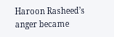Haroon Rasheed’s anger became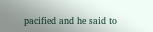pacified and he said to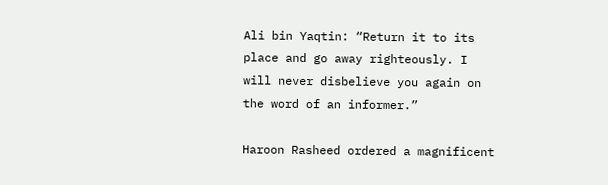Ali bin Yaqtin: “Return it to its place and go away righteously. I will never disbelieve you again on the word of an informer.”

Haroon Rasheed ordered a magnificent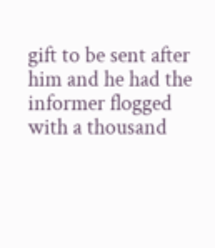gift to be sent after him and he had the informer flogged with a thousand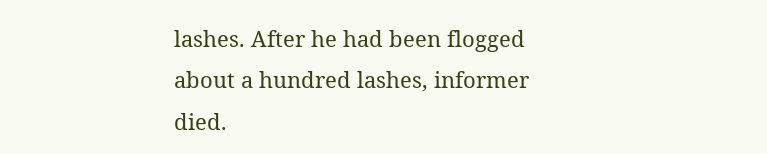lashes. After he had been flogged about a hundred lashes, informer died.